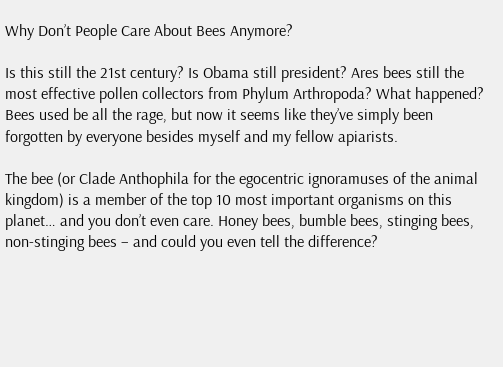Why Don’t People Care About Bees Anymore?

Is this still the 21st century? Is Obama still president? Ares bees still the most effective pollen collectors from Phylum Arthropoda? What happened? Bees used be all the rage, but now it seems like they’ve simply been forgotten by everyone besides myself and my fellow apiarists.

The bee (or Clade Anthophila for the egocentric ignoramuses of the animal kingdom) is a member of the top 10 most important organisms on this planet… and you don’t even care. Honey bees, bumble bees, stinging bees, non-stinging bees – and could you even tell the difference?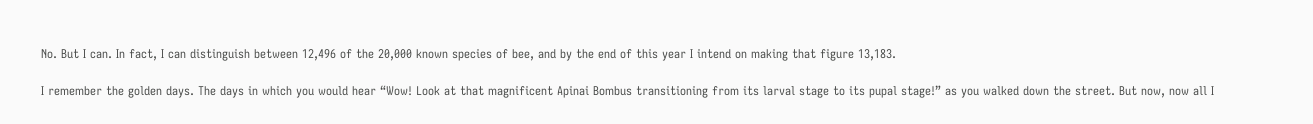No. But I can. In fact, I can distinguish between 12,496 of the 20,000 known species of bee, and by the end of this year I intend on making that figure 13,183.

I remember the golden days. The days in which you would hear “Wow! Look at that magnificent Apinai Bombus transitioning from its larval stage to its pupal stage!” as you walked down the street. But now, now all I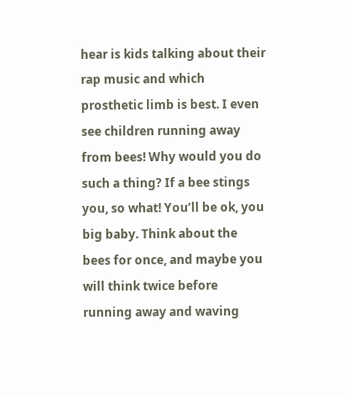hear is kids talking about their rap music and which prosthetic limb is best. I even see children running away from bees! Why would you do such a thing? If a bee stings you, so what! You’ll be ok, you big baby. Think about the bees for once, and maybe you will think twice before running away and waving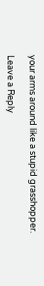your arms around like a stupid grasshopper.

Leave a Reply